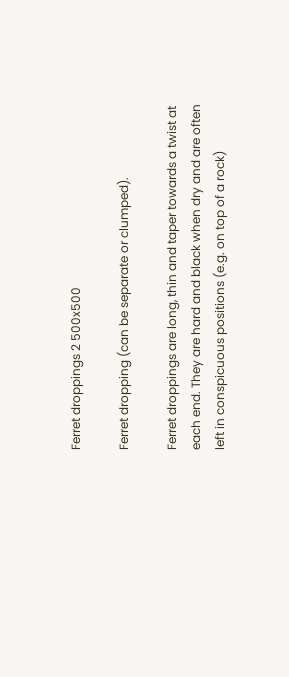Ferret droppings 2 500x500

Ferret dropping (can be separate or clumped).

Ferret droppings are long, thin and taper towards a twist at each end. They are hard and black when dry and are often left in conspicuous positions (e.g. on top of a rock)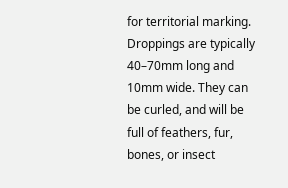for territorial marking. Droppings are typically 40–70mm long and 10mm wide. They can be curled, and will be full of feathers, fur, bones, or insect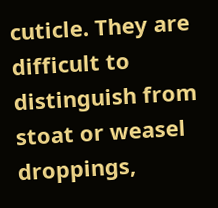cuticle. They are difficult to distinguish from stoat or weasel droppings,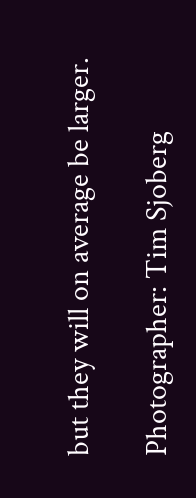but they will on average be larger.

Photographer: Tim Sjoberg